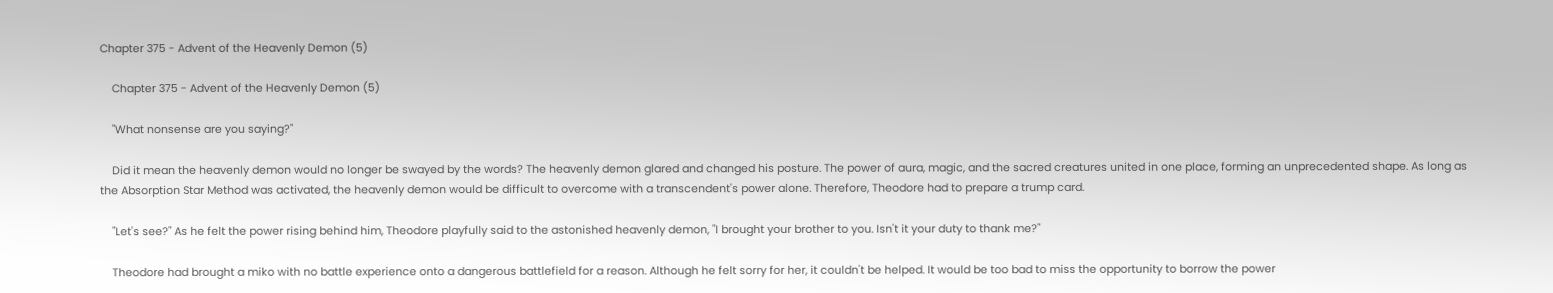Chapter 375 - Advent of the Heavenly Demon (5)

    Chapter 375 - Advent of the Heavenly Demon (5)

    "What nonsense are you saying?"

    Did it mean the heavenly demon would no longer be swayed by the words? The heavenly demon glared and changed his posture. The power of aura, magic, and the sacred creatures united in one place, forming an unprecedented shape. As long as the Absorption Star Method was activated, the heavenly demon would be difficult to overcome with a transcendent's power alone. Therefore, Theodore had to prepare a trump card.

    "Let's see?" As he felt the power rising behind him, Theodore playfully said to the astonished heavenly demon, "I brought your brother to you. Isn't it your duty to thank me?"

    Theodore had brought a miko with no battle experience onto a dangerous battlefield for a reason. Although he felt sorry for her, it couldn't be helped. It would be too bad to miss the opportunity to borrow the power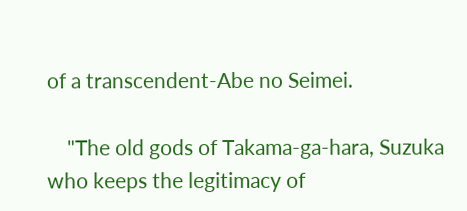of a transcendent-Abe no Seimei.

    "The old gods of Takama-ga-hara, Suzuka who keeps the legitimacy of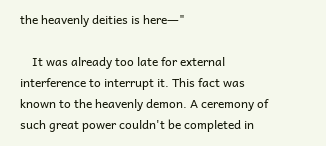the heavenly deities is here―"

    It was already too late for external interference to interrupt it. This fact was known to the heavenly demon. A ceremony of such great power couldn't be completed in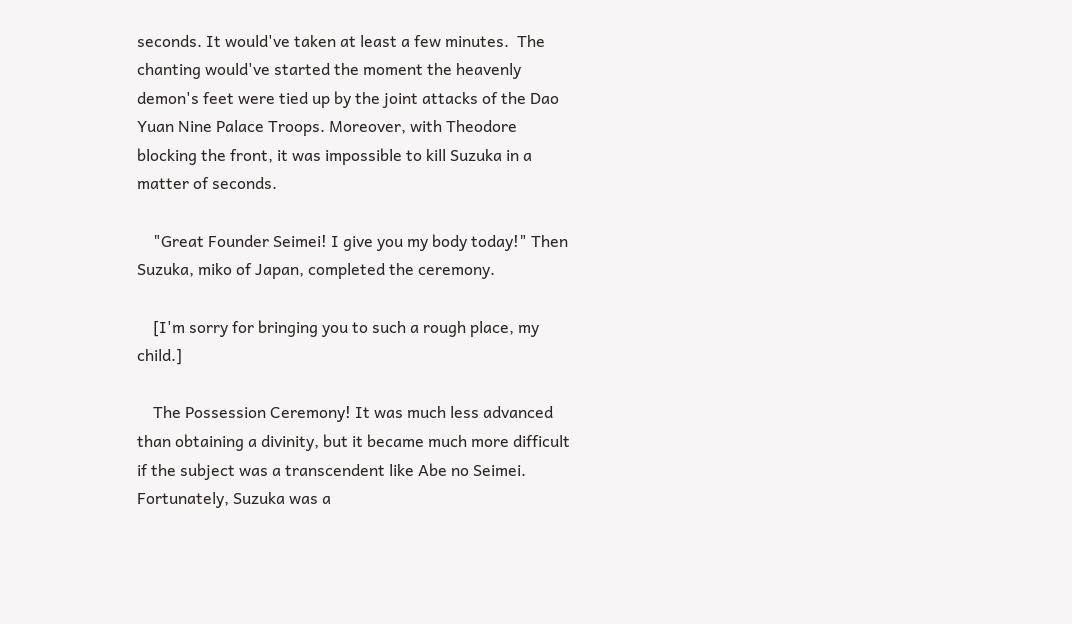seconds. It would've taken at least a few minutes.  The chanting would've started the moment the heavenly demon's feet were tied up by the joint attacks of the Dao Yuan Nine Palace Troops. Moreover, with Theodore blocking the front, it was impossible to kill Suzuka in a matter of seconds.

    "Great Founder Seimei! I give you my body today!" Then Suzuka, miko of Japan, completed the ceremony.

    [I'm sorry for bringing you to such a rough place, my child.]

    The Possession Ceremony! It was much less advanced than obtaining a divinity, but it became much more difficult if the subject was a transcendent like Abe no Seimei.  Fortunately, Suzuka was a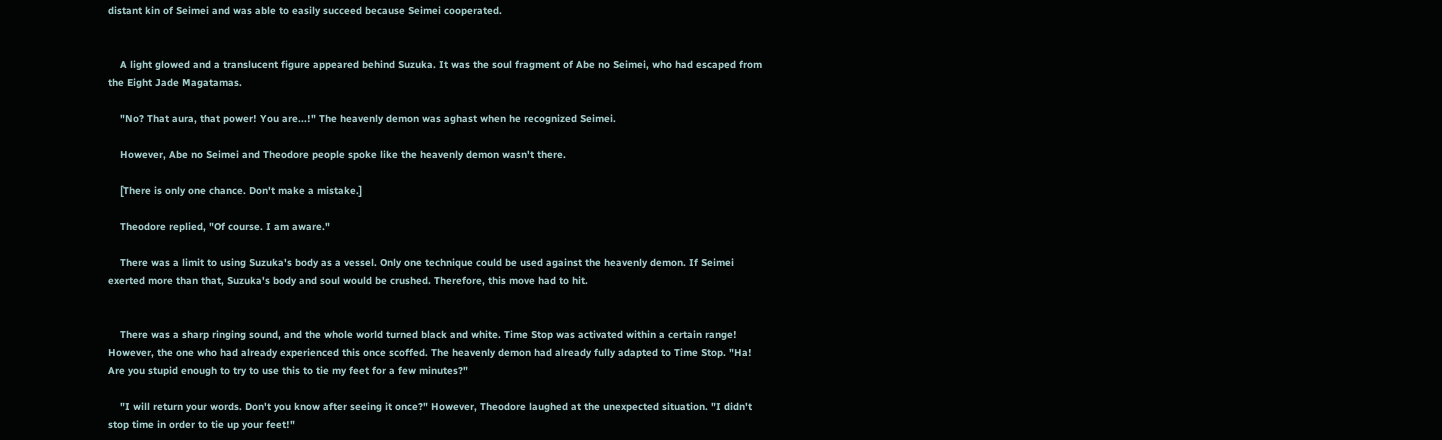distant kin of Seimei and was able to easily succeed because Seimei cooperated.


    A light glowed and a translucent figure appeared behind Suzuka. It was the soul fragment of Abe no Seimei, who had escaped from the Eight Jade Magatamas.

    "No? That aura, that power! You are...!" The heavenly demon was aghast when he recognized Seimei.

    However, Abe no Seimei and Theodore people spoke like the heavenly demon wasn't there.

    [There is only one chance. Don't make a mistake.]

    Theodore replied, "Of course. I am aware."

    There was a limit to using Suzuka's body as a vessel. Only one technique could be used against the heavenly demon. If Seimei exerted more than that, Suzuka's body and soul would be crushed. Therefore, this move had to hit.


    There was a sharp ringing sound, and the whole world turned black and white. Time Stop was activated within a certain range! However, the one who had already experienced this once scoffed. The heavenly demon had already fully adapted to Time Stop. "Ha! Are you stupid enough to try to use this to tie my feet for a few minutes?"

    "I will return your words. Don't you know after seeing it once?" However, Theodore laughed at the unexpected situation. "I didn't stop time in order to tie up your feet!"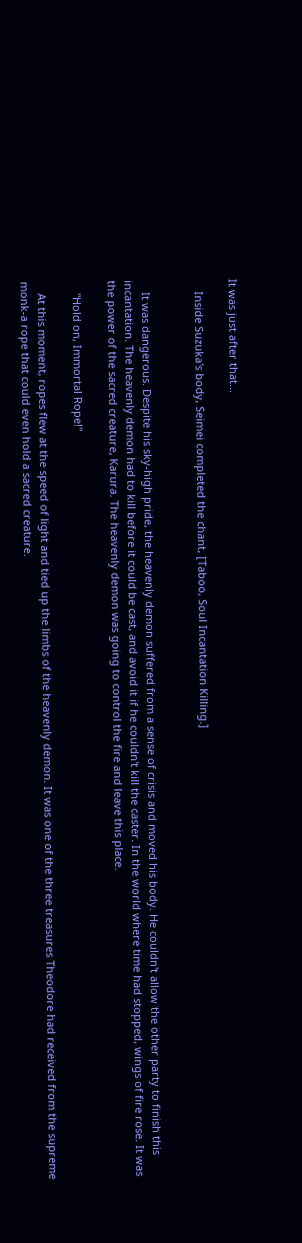It was just after that...

    Inside Suzuka's body, Seimei completed the chant, [Taboo, Soul Incantation Killing.]


    It was dangerous. Despite his sky-high pride, the heavenly demon suffered from a sense of crisis and moved his body. He couldn't allow the other party to finish this incantation. The heavenly demon had to kill before it could be cast, and avoid it if he couldn't kill the caster. In the world where time had stopped, wings of fire rose. It was the power of the sacred creature, Karura. The heavenly demon was going to control the fire and leave this place.

    "Hold on, Immortal Rope!"

    At this moment, ropes flew at the speed of light and tied up the limbs of the heavenly demon. It was one of the three treasures Theodore had received from the supreme monk-a rope that could even hold a sacred creature.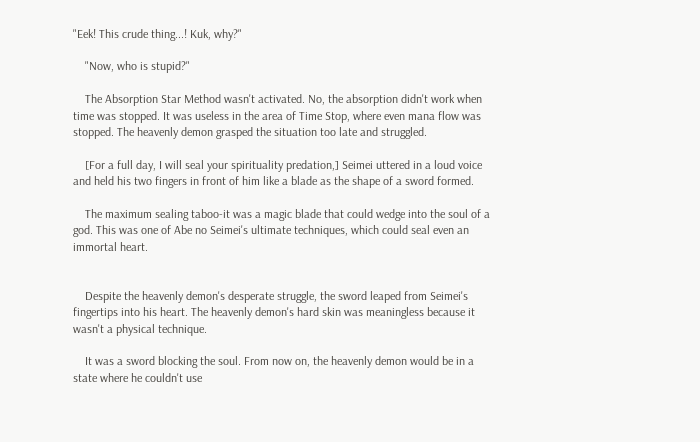"Eek! This crude thing...! Kuk, why?"

    "Now, who is stupid?"

    The Absorption Star Method wasn't activated. No, the absorption didn't work when time was stopped. It was useless in the area of Time Stop, where even mana flow was stopped. The heavenly demon grasped the situation too late and struggled.

    [For a full day, I will seal your spirituality predation,] Seimei uttered in a loud voice and held his two fingers in front of him like a blade as the shape of a sword formed.

    The maximum sealing taboo-it was a magic blade that could wedge into the soul of a god. This was one of Abe no Seimei's ultimate techniques, which could seal even an immortal heart.


    Despite the heavenly demon's desperate struggle, the sword leaped from Seimei's fingertips into his heart. The heavenly demon's hard skin was meaningless because it wasn't a physical technique.

    It was a sword blocking the soul. From now on, the heavenly demon would be in a state where he couldn't use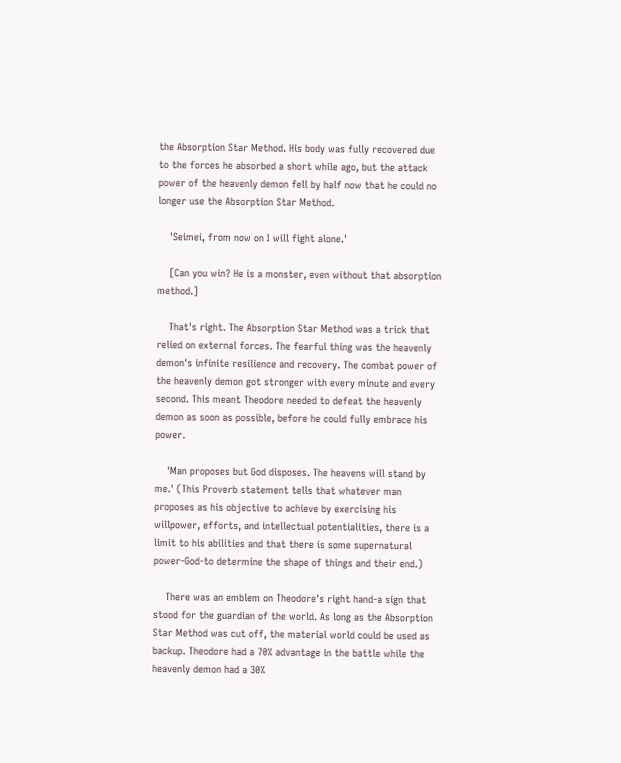the Absorption Star Method. His body was fully recovered due to the forces he absorbed a short while ago, but the attack power of the heavenly demon fell by half now that he could no longer use the Absorption Star Method.

    'Seimei, from now on I will fight alone.'

    [Can you win? He is a monster, even without that absorption method.]

    That's right. The Absorption Star Method was a trick that relied on external forces. The fearful thing was the heavenly demon's infinite resilience and recovery. The combat power of the heavenly demon got stronger with every minute and every second. This meant Theodore needed to defeat the heavenly demon as soon as possible, before he could fully embrace his power.

    'Man proposes but God disposes. The heavens will stand by me.' (This Proverb statement tells that whatever man proposes as his objective to achieve by exercising his willpower, efforts, and intellectual potentialities, there is a limit to his abilities and that there is some supernatural power-God-to determine the shape of things and their end.)

    There was an emblem on Theodore's right hand-a sign that stood for the guardian of the world. As long as the Absorption Star Method was cut off, the material world could be used as backup. Theodore had a 70% advantage in the battle while the heavenly demon had a 30%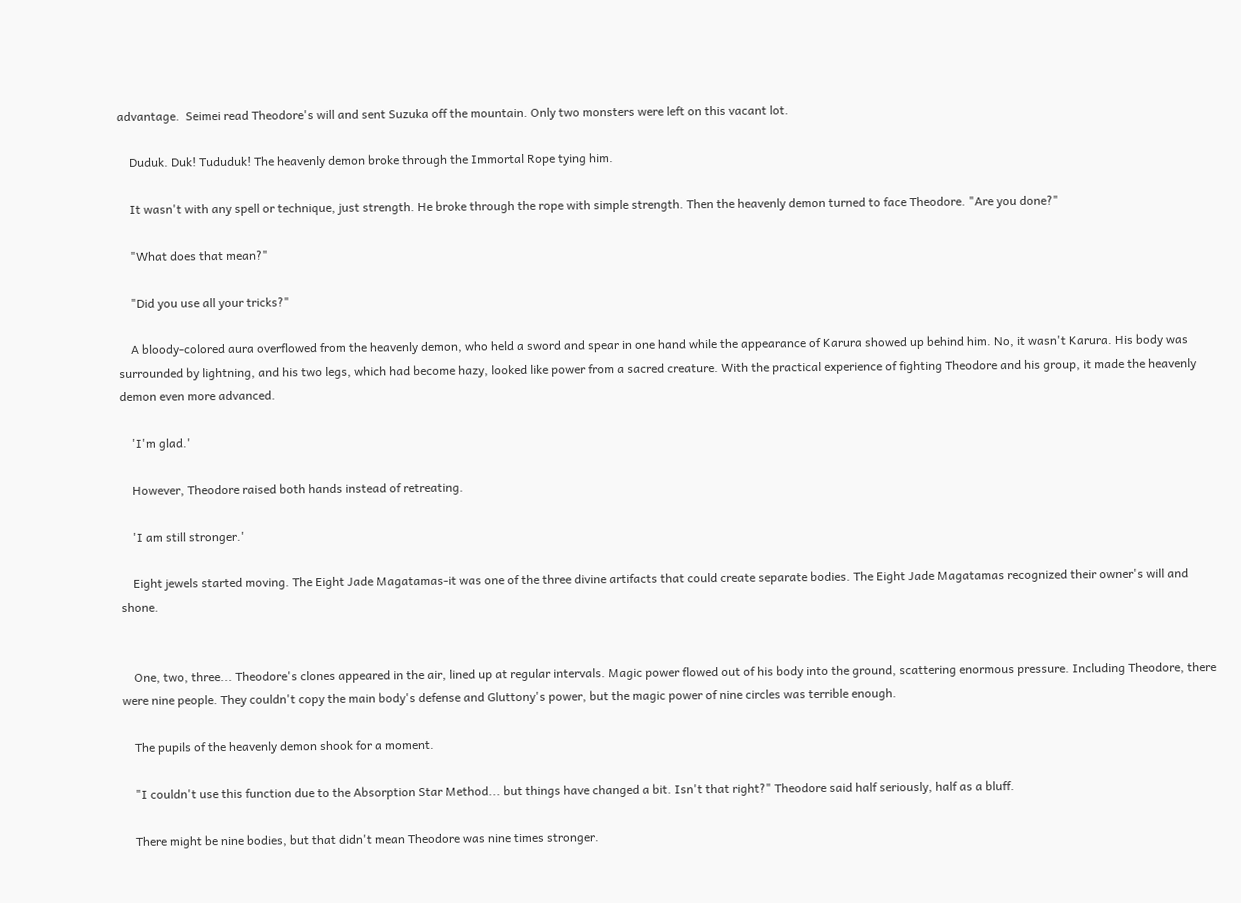advantage.  Seimei read Theodore's will and sent Suzuka off the mountain. Only two monsters were left on this vacant lot.

    Duduk. Duk! Tududuk! The heavenly demon broke through the Immortal Rope tying him.

    It wasn't with any spell or technique, just strength. He broke through the rope with simple strength. Then the heavenly demon turned to face Theodore. "Are you done?"

    "What does that mean?"

    "Did you use all your tricks?"

    A bloody-colored aura overflowed from the heavenly demon, who held a sword and spear in one hand while the appearance of Karura showed up behind him. No, it wasn't Karura. His body was surrounded by lightning, and his two legs, which had become hazy, looked like power from a sacred creature. With the practical experience of fighting Theodore and his group, it made the heavenly demon even more advanced.

    'I'm glad.'

    However, Theodore raised both hands instead of retreating.

    'I am still stronger.'

    Eight jewels started moving. The Eight Jade Magatamas-it was one of the three divine artifacts that could create separate bodies. The Eight Jade Magatamas recognized their owner's will and shone.


    One, two, three... Theodore's clones appeared in the air, lined up at regular intervals. Magic power flowed out of his body into the ground, scattering enormous pressure. Including Theodore, there were nine people. They couldn't copy the main body's defense and Gluttony's power, but the magic power of nine circles was terrible enough.

    The pupils of the heavenly demon shook for a moment.

    "I couldn't use this function due to the Absorption Star Method... but things have changed a bit. Isn't that right?" Theodore said half seriously, half as a bluff.

    There might be nine bodies, but that didn't mean Theodore was nine times stronger.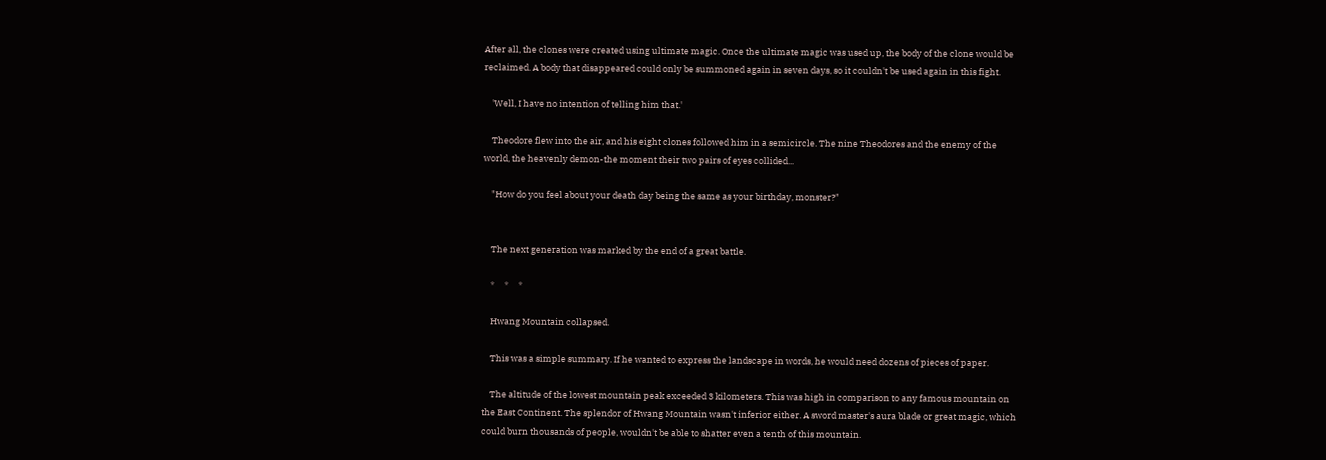After all, the clones were created using ultimate magic. Once the ultimate magic was used up, the body of the clone would be reclaimed. A body that disappeared could only be summoned again in seven days, so it couldn't be used again in this fight.

    'Well, I have no intention of telling him that.'

    Theodore flew into the air, and his eight clones followed him in a semicircle. The nine Theodores and the enemy of the world, the heavenly demon-the moment their two pairs of eyes collided...

    "How do you feel about your death day being the same as your birthday, monster?"


    The next generation was marked by the end of a great battle.

    *     *     *

    Hwang Mountain collapsed.

    This was a simple summary. If he wanted to express the landscape in words, he would need dozens of pieces of paper.

    The altitude of the lowest mountain peak exceeded 3 kilometers. This was high in comparison to any famous mountain on the East Continent. The splendor of Hwang Mountain wasn't inferior either. A sword master's aura blade or great magic, which could burn thousands of people, wouldn't be able to shatter even a tenth of this mountain.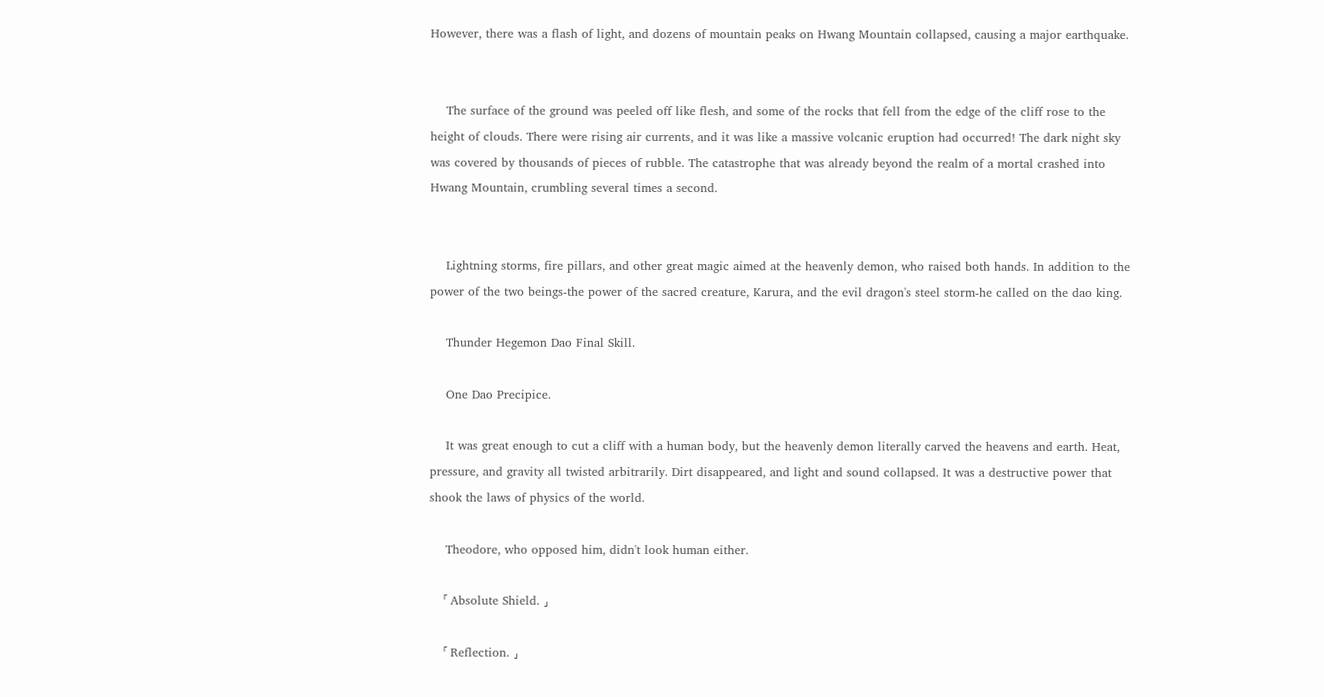However, there was a flash of light, and dozens of mountain peaks on Hwang Mountain collapsed, causing a major earthquake.


    The surface of the ground was peeled off like flesh, and some of the rocks that fell from the edge of the cliff rose to the height of clouds. There were rising air currents, and it was like a massive volcanic eruption had occurred! The dark night sky was covered by thousands of pieces of rubble. The catastrophe that was already beyond the realm of a mortal crashed into Hwang Mountain, crumbling several times a second.


    Lightning storms, fire pillars, and other great magic aimed at the heavenly demon, who raised both hands. In addition to the power of the two beings-the power of the sacred creature, Karura, and the evil dragon's steel storm-he called on the dao king.

    Thunder Hegemon Dao Final Skill.

    One Dao Precipice.

    It was great enough to cut a cliff with a human body, but the heavenly demon literally carved the heavens and earth. Heat, pressure, and gravity all twisted arbitrarily. Dirt disappeared, and light and sound collapsed. It was a destructive power that shook the laws of physics of the world.

    Theodore, who opposed him, didn't look human either.

    「 Absolute Shield. 」

    「 Reflection. 」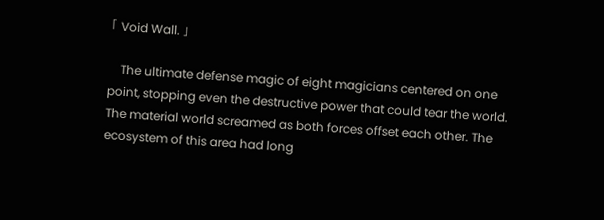「 Void Wall. 」

    The ultimate defense magic of eight magicians centered on one point, stopping even the destructive power that could tear the world. The material world screamed as both forces offset each other. The ecosystem of this area had long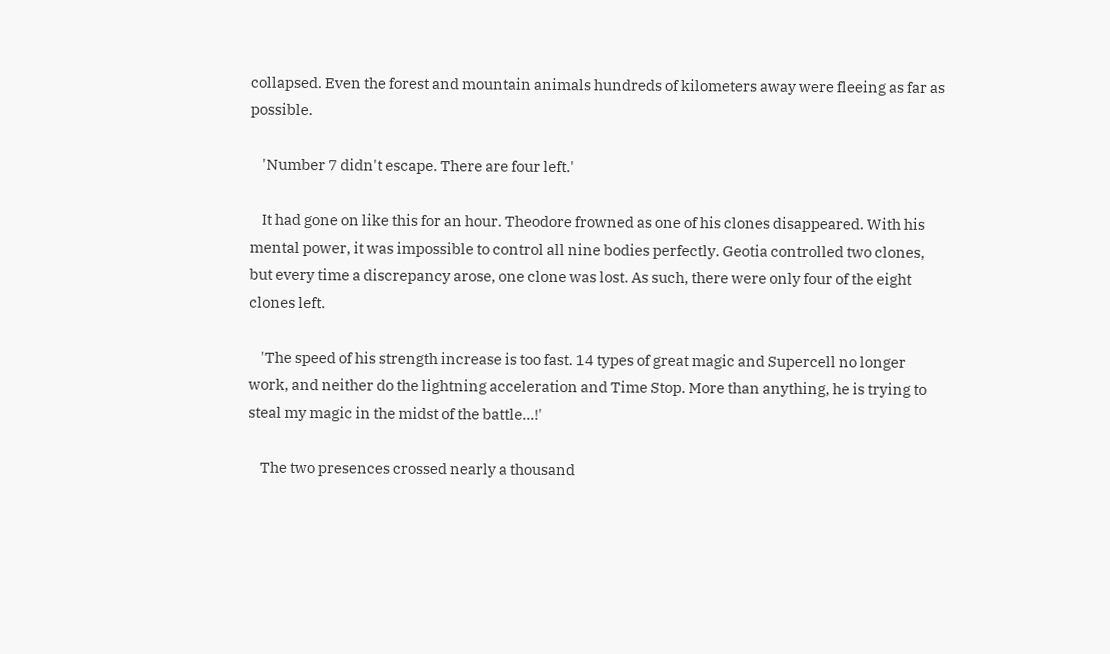collapsed. Even the forest and mountain animals hundreds of kilometers away were fleeing as far as possible.

    'Number 7 didn't escape. There are four left.'

    It had gone on like this for an hour. Theodore frowned as one of his clones disappeared. With his mental power, it was impossible to control all nine bodies perfectly. Geotia controlled two clones, but every time a discrepancy arose, one clone was lost. As such, there were only four of the eight clones left.

    'The speed of his strength increase is too fast. 14 types of great magic and Supercell no longer work, and neither do the lightning acceleration and Time Stop. More than anything, he is trying to steal my magic in the midst of the battle...!'

    The two presences crossed nearly a thousand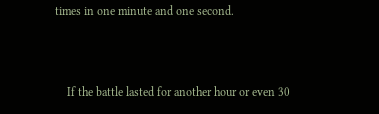times in one minute and one second.



    If the battle lasted for another hour or even 30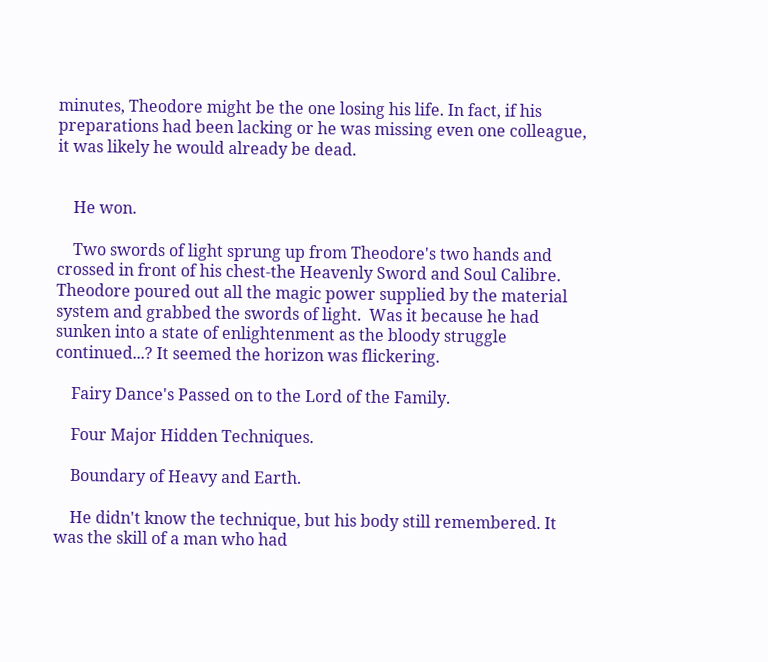minutes, Theodore might be the one losing his life. In fact, if his preparations had been lacking or he was missing even one colleague, it was likely he would already be dead.


    He won.

    Two swords of light sprung up from Theodore's two hands and crossed in front of his chest-the Heavenly Sword and Soul Calibre. Theodore poured out all the magic power supplied by the material system and grabbed the swords of light.  Was it because he had sunken into a state of enlightenment as the bloody struggle continued...? It seemed the horizon was flickering.

    Fairy Dance's Passed on to the Lord of the Family.

    Four Major Hidden Techniques.

    Boundary of Heavy and Earth.

    He didn't know the technique, but his body still remembered. It was the skill of a man who had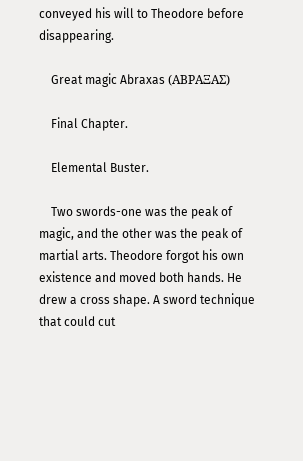conveyed his will to Theodore before disappearing.

    Great magic Abraxas (ΑΒΡΑΞΑΣ)

    Final Chapter.

    Elemental Buster.

    Two swords-one was the peak of magic, and the other was the peak of martial arts. Theodore forgot his own existence and moved both hands. He drew a cross shape. A sword technique that could cut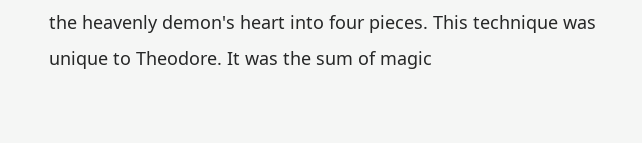the heavenly demon's heart into four pieces. This technique was unique to Theodore. It was the sum of magic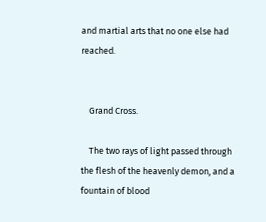and martial arts that no one else had reached.


    Grand Cross.

    The two rays of light passed through the flesh of the heavenly demon, and a fountain of blood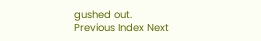gushed out.
Previous Index Next